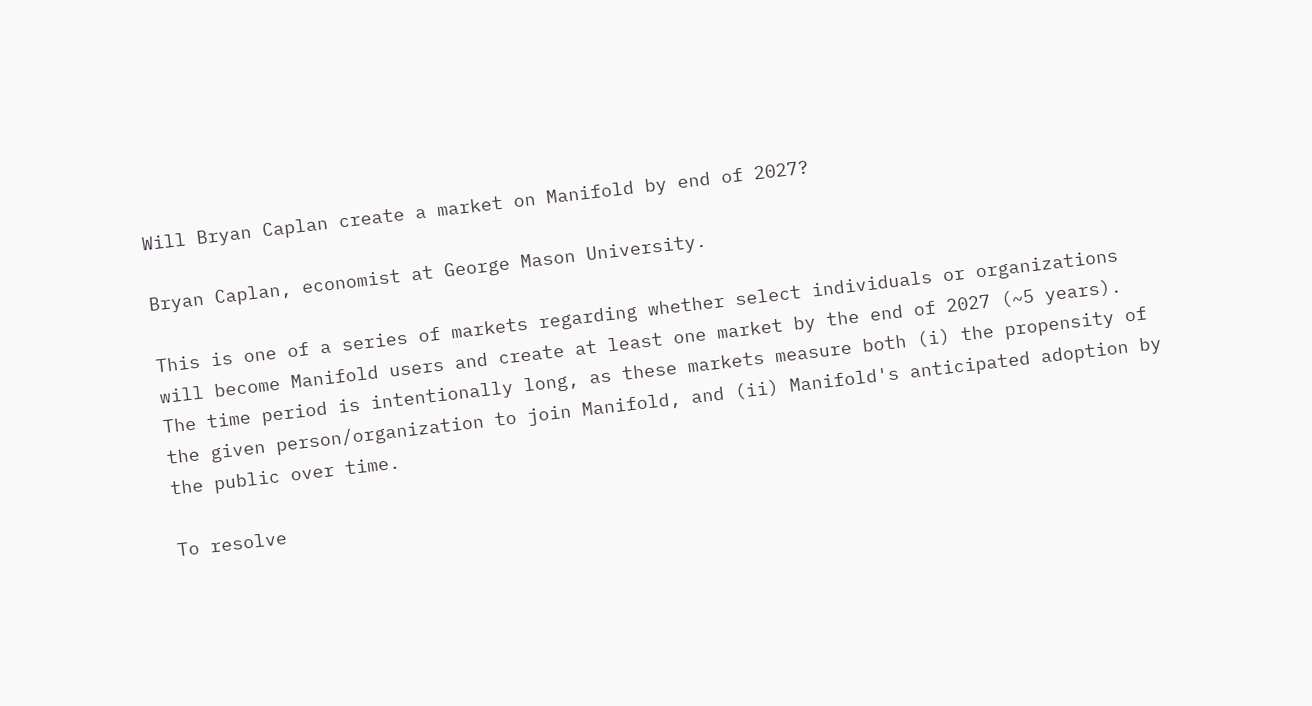Will Bryan Caplan create a market on Manifold by end of 2027?

Bryan Caplan, economist at George Mason University.

This is one of a series of markets regarding whether select individuals or organizations will become Manifold users and create at least one market by the end of 2027 (~5 years). The time period is intentionally long, as these markets measure both (i) the propensity of the given person/organization to join Manifold, and (ii) Manifold's anticipated adoption by the public over time.

To resolve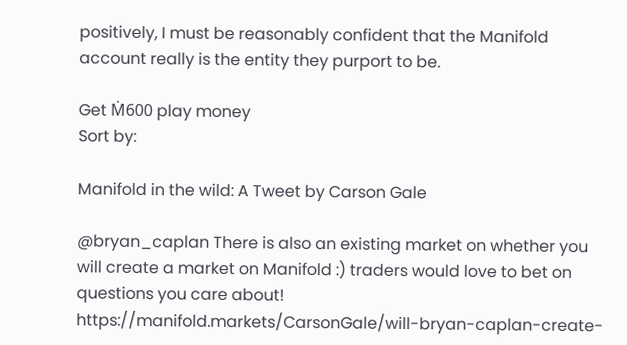positively, I must be reasonably confident that the Manifold account really is the entity they purport to be.

Get Ṁ600 play money
Sort by:

Manifold in the wild: A Tweet by Carson Gale

@bryan_caplan There is also an existing market on whether you will create a market on Manifold :) traders would love to bet on questions you care about! https://manifold.markets/CarsonGale/will-bryan-caplan-create-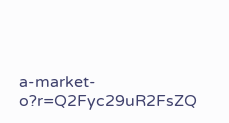a-market-o?r=Q2Fyc29uR2FsZQ